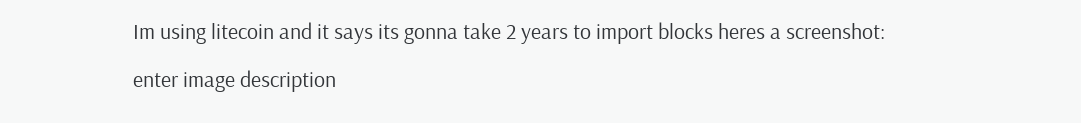Im using litecoin and it says its gonna take 2 years to import blocks heres a screenshot:

enter image description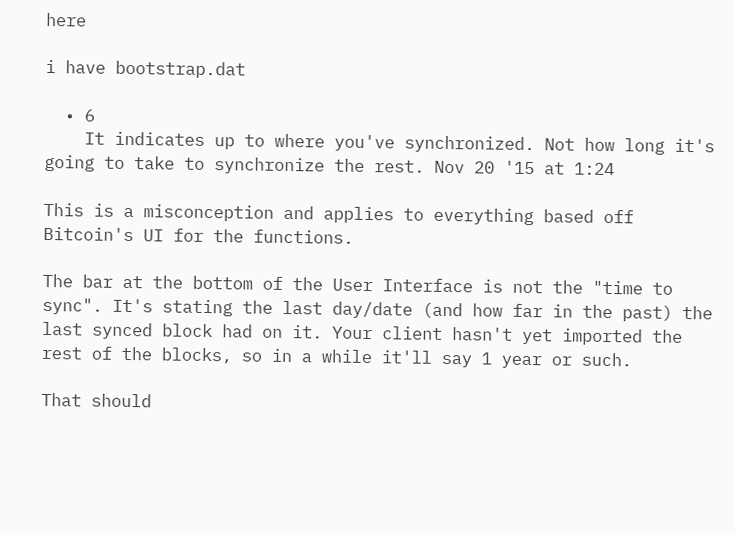here

i have bootstrap.dat

  • 6
    It indicates up to where you've synchronized. Not how long it's going to take to synchronize the rest. Nov 20 '15 at 1:24

This is a misconception and applies to everything based off Bitcoin's UI for the functions.

The bar at the bottom of the User Interface is not the "time to sync". It's stating the last day/date (and how far in the past) the last synced block had on it. Your client hasn't yet imported the rest of the blocks, so in a while it'll say 1 year or such.

That should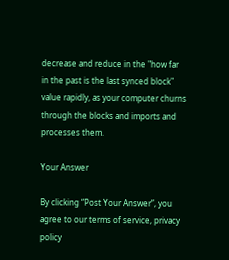decrease and reduce in the "how far in the past is the last synced block" value rapidly, as your computer churns through the blocks and imports and processes them.

Your Answer

By clicking “Post Your Answer”, you agree to our terms of service, privacy policy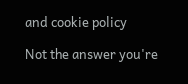and cookie policy

Not the answer you're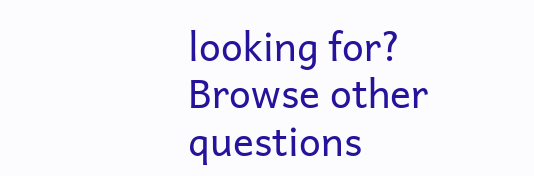looking for? Browse other questions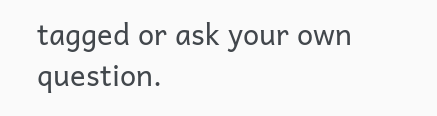tagged or ask your own question.